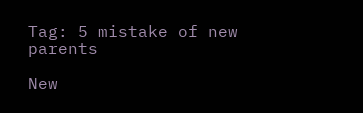Tag: 5 mistake of new parents

New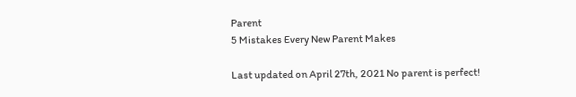Parent
5 Mistakes Every New Parent Makes

Last updated on April 27th, 2021 No parent is perfect!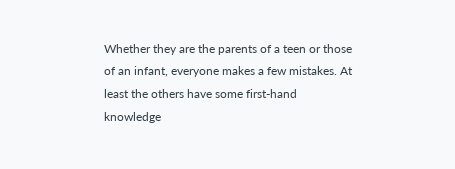Whether they are the parents of a teen or those of an infant, everyone makes a few mistakes. At least the others have some first-hand knowledge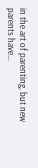in the art of parenting, but new parents have…